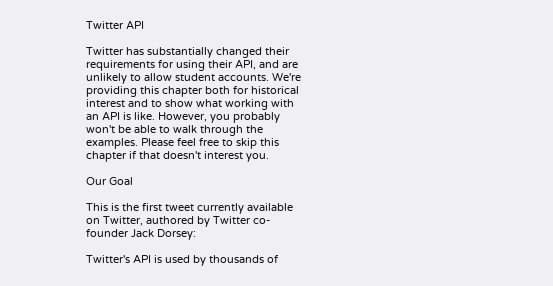Twitter API

Twitter has substantially changed their requirements for using their API, and are unlikely to allow student accounts. We're providing this chapter both for historical interest and to show what working with an API is like. However, you probably won't be able to walk through the examples. Please feel free to skip this chapter if that doesn't interest you.

Our Goal

This is the first tweet currently available on Twitter, authored by Twitter co-founder Jack Dorsey:

Twitter's API is used by thousands of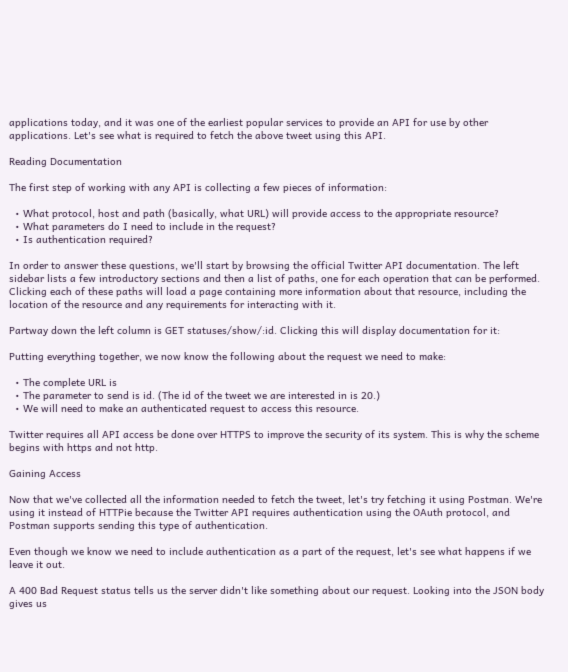applications today, and it was one of the earliest popular services to provide an API for use by other applications. Let's see what is required to fetch the above tweet using this API.

Reading Documentation

The first step of working with any API is collecting a few pieces of information:

  • What protocol, host and path (basically, what URL) will provide access to the appropriate resource?
  • What parameters do I need to include in the request?
  • Is authentication required?

In order to answer these questions, we'll start by browsing the official Twitter API documentation. The left sidebar lists a few introductory sections and then a list of paths, one for each operation that can be performed. Clicking each of these paths will load a page containing more information about that resource, including the location of the resource and any requirements for interacting with it.

Partway down the left column is GET statuses/show/:id. Clicking this will display documentation for it:

Putting everything together, we now know the following about the request we need to make:

  • The complete URL is
  • The parameter to send is id. (The id of the tweet we are interested in is 20.)
  • We will need to make an authenticated request to access this resource.

Twitter requires all API access be done over HTTPS to improve the security of its system. This is why the scheme begins with https and not http.

Gaining Access

Now that we've collected all the information needed to fetch the tweet, let's try fetching it using Postman. We're using it instead of HTTPie because the Twitter API requires authentication using the OAuth protocol, and Postman supports sending this type of authentication.

Even though we know we need to include authentication as a part of the request, let's see what happens if we leave it out.

A 400 Bad Request status tells us the server didn't like something about our request. Looking into the JSON body gives us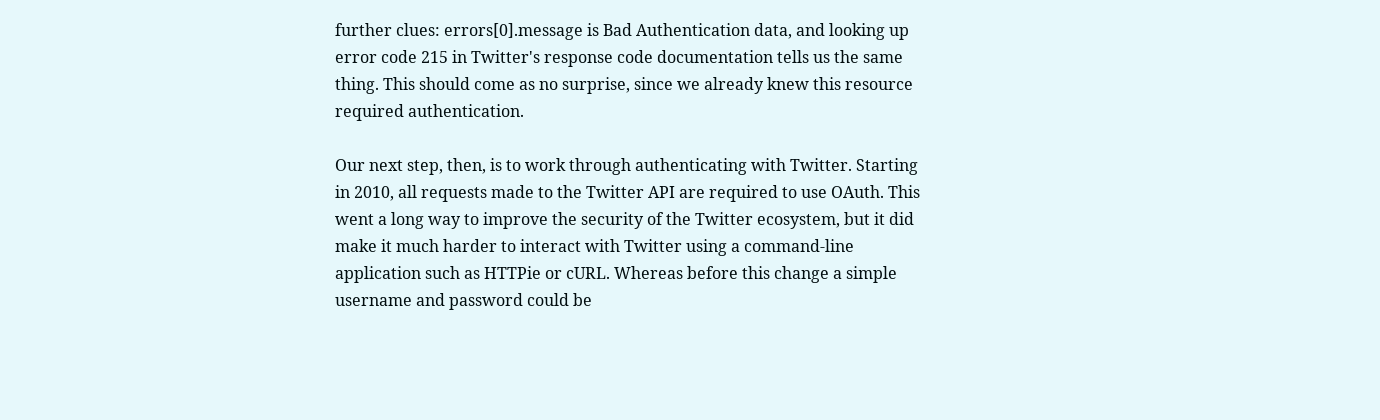further clues: errors[0].message is Bad Authentication data, and looking up error code 215 in Twitter's response code documentation tells us the same thing. This should come as no surprise, since we already knew this resource required authentication.

Our next step, then, is to work through authenticating with Twitter. Starting in 2010, all requests made to the Twitter API are required to use OAuth. This went a long way to improve the security of the Twitter ecosystem, but it did make it much harder to interact with Twitter using a command-line application such as HTTPie or cURL. Whereas before this change a simple username and password could be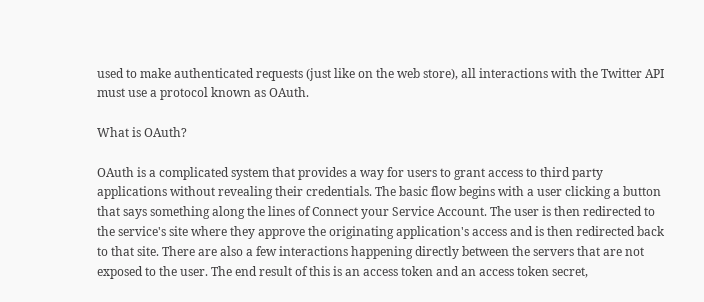used to make authenticated requests (just like on the web store), all interactions with the Twitter API must use a protocol known as OAuth.

What is OAuth?

OAuth is a complicated system that provides a way for users to grant access to third party applications without revealing their credentials. The basic flow begins with a user clicking a button that says something along the lines of Connect your Service Account. The user is then redirected to the service's site where they approve the originating application's access and is then redirected back to that site. There are also a few interactions happening directly between the servers that are not exposed to the user. The end result of this is an access token and an access token secret,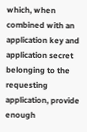which, when combined with an application key and application secret belonging to the requesting application, provide enough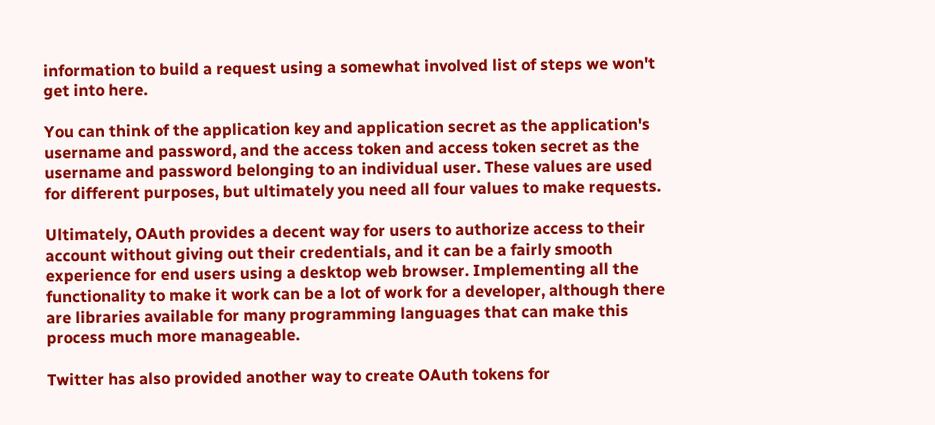information to build a request using a somewhat involved list of steps we won't get into here.

You can think of the application key and application secret as the application's username and password, and the access token and access token secret as the username and password belonging to an individual user. These values are used for different purposes, but ultimately you need all four values to make requests.

Ultimately, OAuth provides a decent way for users to authorize access to their account without giving out their credentials, and it can be a fairly smooth experience for end users using a desktop web browser. Implementing all the functionality to make it work can be a lot of work for a developer, although there are libraries available for many programming languages that can make this process much more manageable.

Twitter has also provided another way to create OAuth tokens for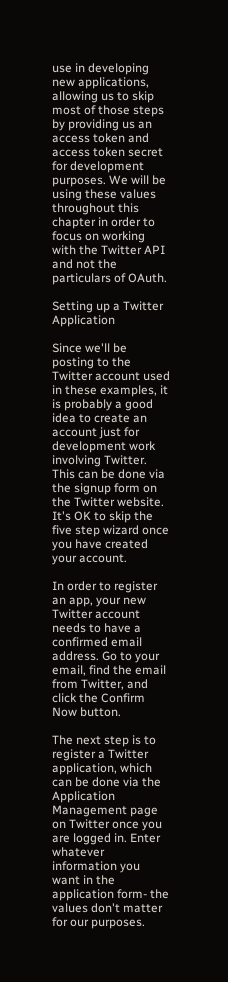use in developing new applications, allowing us to skip most of those steps by providing us an access token and access token secret for development purposes. We will be using these values throughout this chapter in order to focus on working with the Twitter API and not the particulars of OAuth.

Setting up a Twitter Application

Since we'll be posting to the Twitter account used in these examples, it is probably a good idea to create an account just for development work involving Twitter. This can be done via the signup form on the Twitter website. It's OK to skip the five step wizard once you have created your account.

In order to register an app, your new Twitter account needs to have a confirmed email address. Go to your email, find the email from Twitter, and click the Confirm Now button.

The next step is to register a Twitter application, which can be done via the Application Management page on Twitter once you are logged in. Enter whatever information you want in the application form- the values don't matter for our purposes.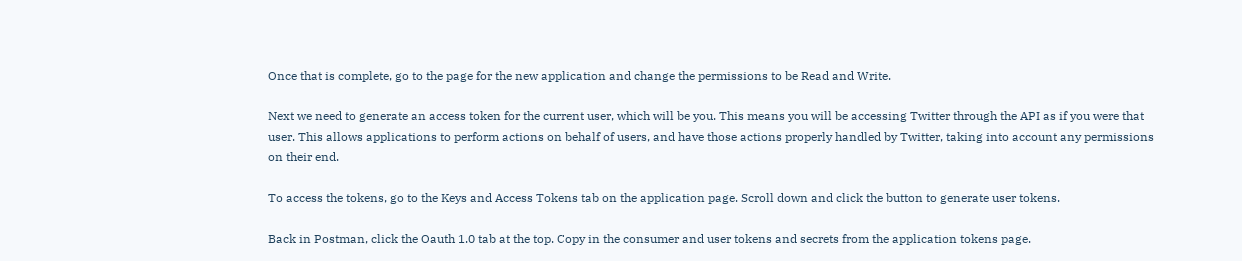Once that is complete, go to the page for the new application and change the permissions to be Read and Write.

Next we need to generate an access token for the current user, which will be you. This means you will be accessing Twitter through the API as if you were that user. This allows applications to perform actions on behalf of users, and have those actions properly handled by Twitter, taking into account any permissions on their end.

To access the tokens, go to the Keys and Access Tokens tab on the application page. Scroll down and click the button to generate user tokens.

Back in Postman, click the Oauth 1.0 tab at the top. Copy in the consumer and user tokens and secrets from the application tokens page.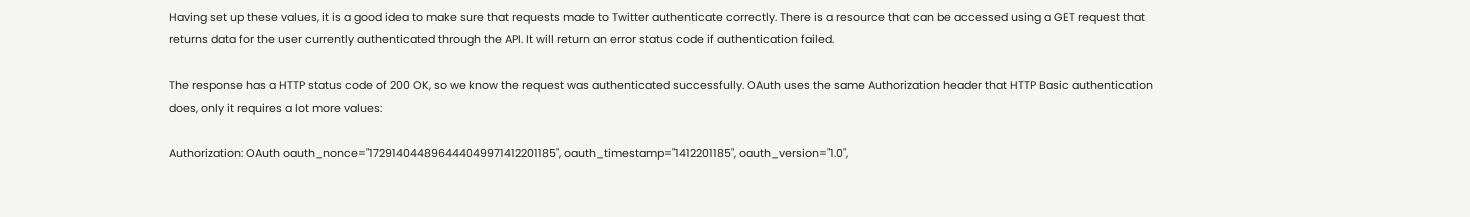Having set up these values, it is a good idea to make sure that requests made to Twitter authenticate correctly. There is a resource that can be accessed using a GET request that returns data for the user currently authenticated through the API. It will return an error status code if authentication failed.

The response has a HTTP status code of 200 OK, so we know the request was authenticated successfully. OAuth uses the same Authorization header that HTTP Basic authentication does, only it requires a lot more values:

Authorization: OAuth oauth_nonce="172914044896444049971412201185", oauth_timestamp="1412201185", oauth_version="1.0",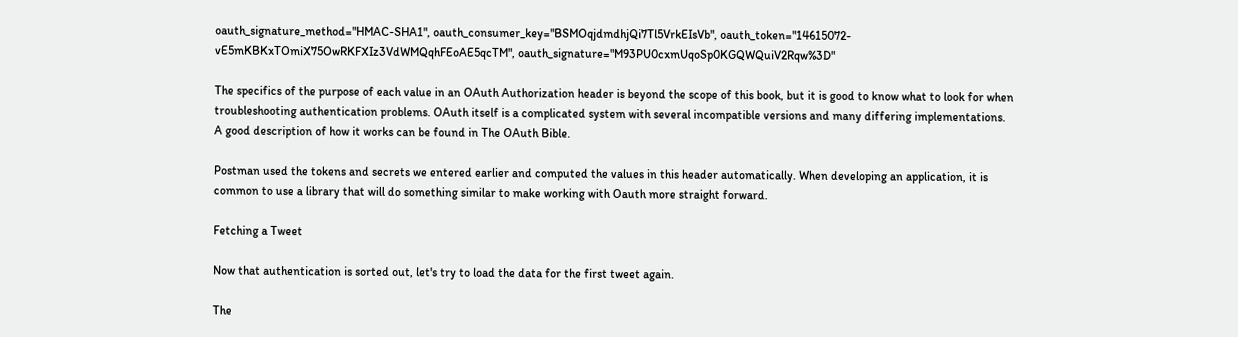oauth_signature_method="HMAC-SHA1", oauth_consumer_key="BSMOqjdmdhjQi7Tl5VrkEIsVb", oauth_token="14615072-vE5mKBKxTOmiX75OwRKFXIz3VdWMQqhFEoAE5qcTM", oauth_signature="M93PU0cxmUqoSp0KGQWQuiV2Rqw%3D"

The specifics of the purpose of each value in an OAuth Authorization header is beyond the scope of this book, but it is good to know what to look for when troubleshooting authentication problems. OAuth itself is a complicated system with several incompatible versions and many differing implementations. A good description of how it works can be found in The OAuth Bible.

Postman used the tokens and secrets we entered earlier and computed the values in this header automatically. When developing an application, it is common to use a library that will do something similar to make working with Oauth more straight forward.

Fetching a Tweet

Now that authentication is sorted out, let's try to load the data for the first tweet again.

The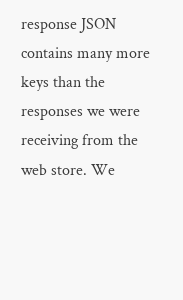response JSON contains many more keys than the responses we were receiving from the web store. We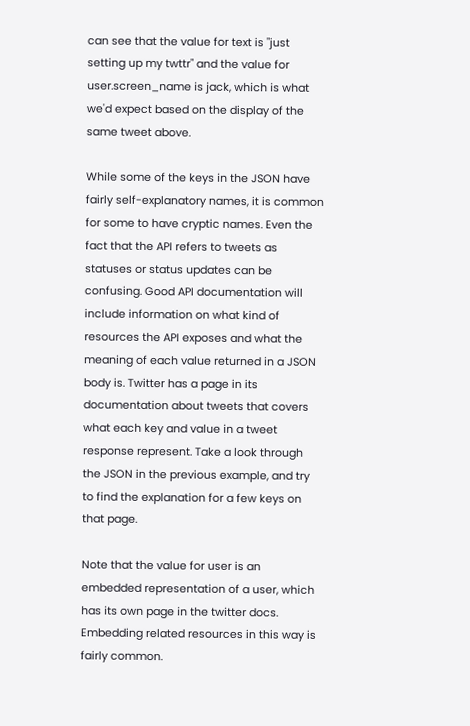can see that the value for text is "just setting up my twttr" and the value for user.screen_name is jack, which is what we'd expect based on the display of the same tweet above.

While some of the keys in the JSON have fairly self-explanatory names, it is common for some to have cryptic names. Even the fact that the API refers to tweets as statuses or status updates can be confusing. Good API documentation will include information on what kind of resources the API exposes and what the meaning of each value returned in a JSON body is. Twitter has a page in its documentation about tweets that covers what each key and value in a tweet response represent. Take a look through the JSON in the previous example, and try to find the explanation for a few keys on that page.

Note that the value for user is an embedded representation of a user, which has its own page in the twitter docs. Embedding related resources in this way is fairly common.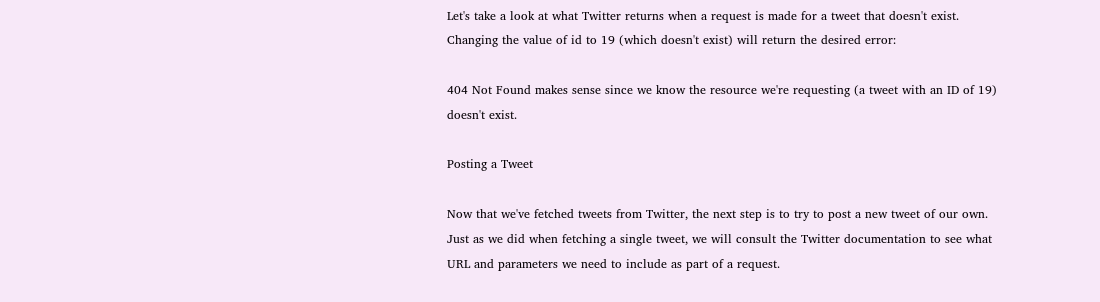Let's take a look at what Twitter returns when a request is made for a tweet that doesn't exist. Changing the value of id to 19 (which doesn't exist) will return the desired error:

404 Not Found makes sense since we know the resource we're requesting (a tweet with an ID of 19) doesn't exist.

Posting a Tweet

Now that we've fetched tweets from Twitter, the next step is to try to post a new tweet of our own. Just as we did when fetching a single tweet, we will consult the Twitter documentation to see what URL and parameters we need to include as part of a request.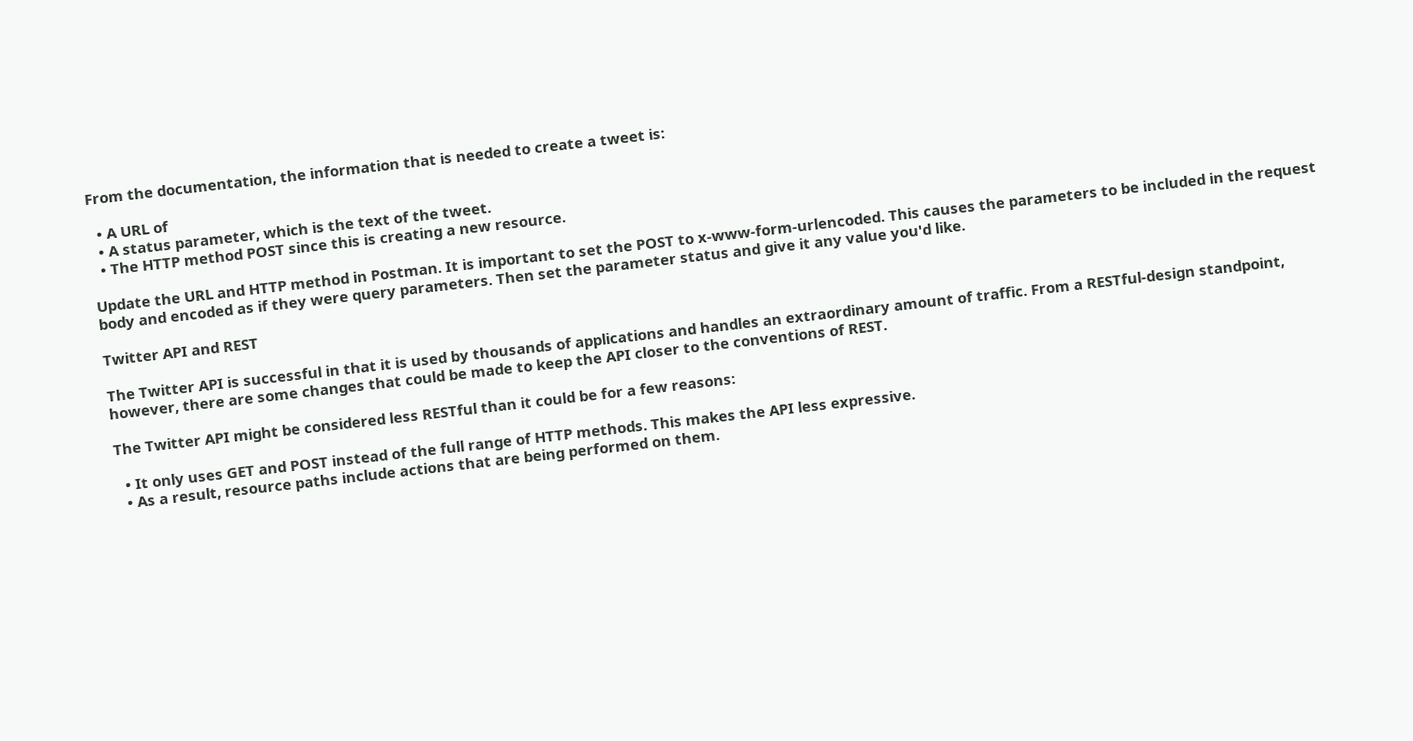From the documentation, the information that is needed to create a tweet is:

  • A URL of
  • A status parameter, which is the text of the tweet.
  • The HTTP method POST since this is creating a new resource.

Update the URL and HTTP method in Postman. It is important to set the POST to x-www-form-urlencoded. This causes the parameters to be included in the request body and encoded as if they were query parameters. Then set the parameter status and give it any value you'd like.

Twitter API and REST

The Twitter API is successful in that it is used by thousands of applications and handles an extraordinary amount of traffic. From a RESTful-design standpoint, however, there are some changes that could be made to keep the API closer to the conventions of REST.

The Twitter API might be considered less RESTful than it could be for a few reasons:

  • It only uses GET and POST instead of the full range of HTTP methods. This makes the API less expressive.
  • As a result, resource paths include actions that are being performed on them.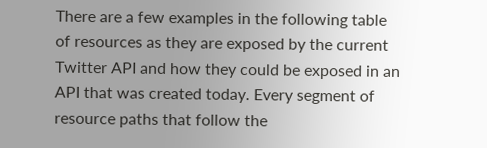There are a few examples in the following table of resources as they are exposed by the current Twitter API and how they could be exposed in an API that was created today. Every segment of resource paths that follow the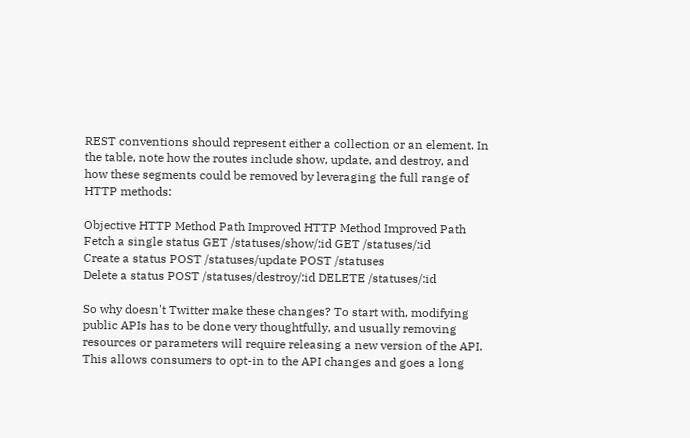REST conventions should represent either a collection or an element. In the table, note how the routes include show, update, and destroy, and how these segments could be removed by leveraging the full range of HTTP methods:

Objective HTTP Method Path Improved HTTP Method Improved Path
Fetch a single status GET /statuses/show/:id GET /statuses/:id
Create a status POST /statuses/update POST /statuses
Delete a status POST /statuses/destroy/:id DELETE /statuses/:id

So why doesn't Twitter make these changes? To start with, modifying public APIs has to be done very thoughtfully, and usually removing resources or parameters will require releasing a new version of the API. This allows consumers to opt-in to the API changes and goes a long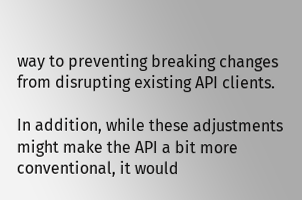way to preventing breaking changes from disrupting existing API clients.

In addition, while these adjustments might make the API a bit more conventional, it would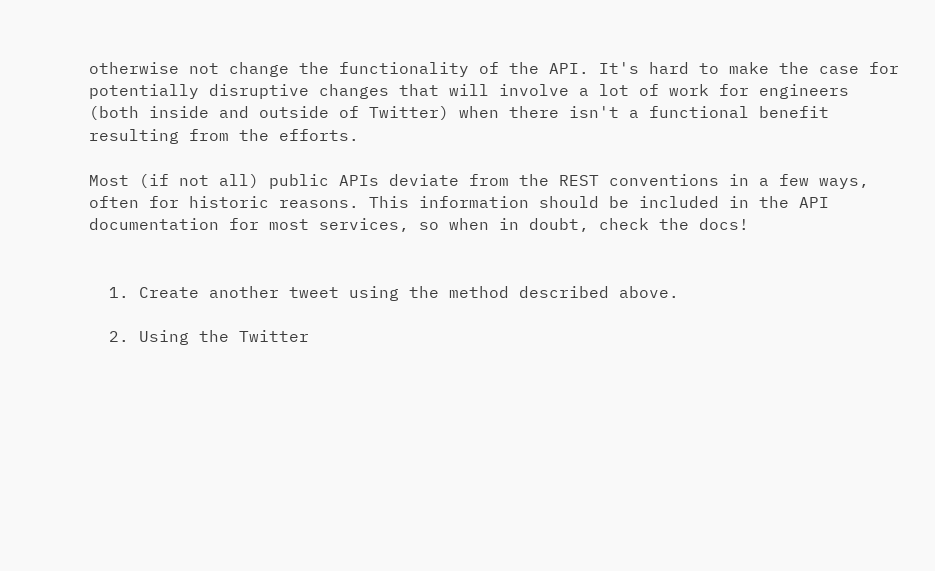otherwise not change the functionality of the API. It's hard to make the case for potentially disruptive changes that will involve a lot of work for engineers (both inside and outside of Twitter) when there isn't a functional benefit resulting from the efforts.

Most (if not all) public APIs deviate from the REST conventions in a few ways, often for historic reasons. This information should be included in the API documentation for most services, so when in doubt, check the docs!


  1. Create another tweet using the method described above.

  2. Using the Twitter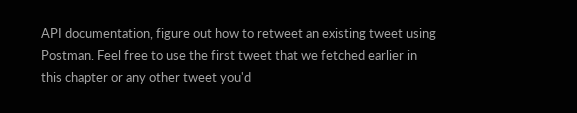API documentation, figure out how to retweet an existing tweet using Postman. Feel free to use the first tweet that we fetched earlier in this chapter or any other tweet you'd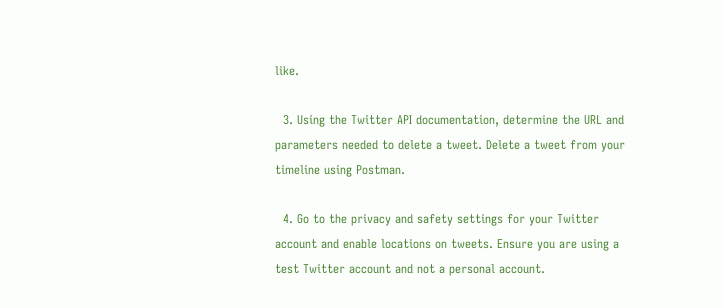like.

  3. Using the Twitter API documentation, determine the URL and parameters needed to delete a tweet. Delete a tweet from your timeline using Postman.

  4. Go to the privacy and safety settings for your Twitter account and enable locations on tweets. Ensure you are using a test Twitter account and not a personal account.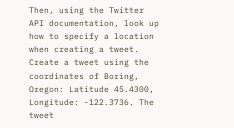Then, using the Twitter API documentation, look up how to specify a location when creating a tweet. Create a tweet using the coordinates of Boring, Oregon: Latitude 45.4300, Longitude: -122.3736. The tweet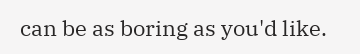can be as boring as you'd like.